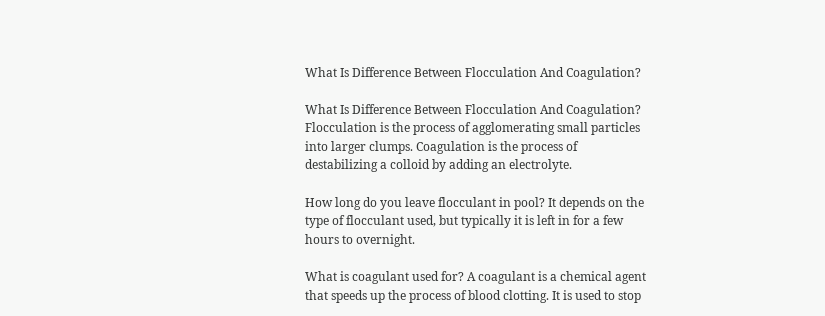What Is Difference Between Flocculation And Coagulation?

What Is Difference Between Flocculation And Coagulation? Flocculation is the process of agglomerating small particles into larger clumps. Coagulation is the process of destabilizing a colloid by adding an electrolyte.

How long do you leave flocculant in pool? It depends on the type of flocculant used, but typically it is left in for a few hours to overnight.

What is coagulant used for? A coagulant is a chemical agent that speeds up the process of blood clotting. It is used to stop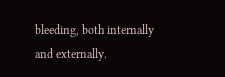bleeding, both internally and externally.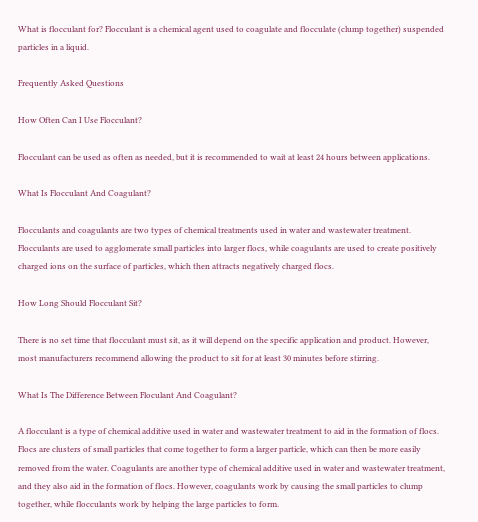What is flocculant for? Flocculant is a chemical agent used to coagulate and flocculate (clump together) suspended particles in a liquid.

Frequently Asked Questions

How Often Can I Use Flocculant?

Flocculant can be used as often as needed, but it is recommended to wait at least 24 hours between applications.

What Is Flocculant And Coagulant?

Flocculants and coagulants are two types of chemical treatments used in water and wastewater treatment. Flocculants are used to agglomerate small particles into larger flocs, while coagulants are used to create positively charged ions on the surface of particles, which then attracts negatively charged flocs.

How Long Should Flocculant Sit?

There is no set time that flocculant must sit, as it will depend on the specific application and product. However, most manufacturers recommend allowing the product to sit for at least 30 minutes before stirring.

What Is The Difference Between Floculant And Coagulant?

A flocculant is a type of chemical additive used in water and wastewater treatment to aid in the formation of flocs. Flocs are clusters of small particles that come together to form a larger particle, which can then be more easily removed from the water. Coagulants are another type of chemical additive used in water and wastewater treatment, and they also aid in the formation of flocs. However, coagulants work by causing the small particles to clump together, while flocculants work by helping the large particles to form.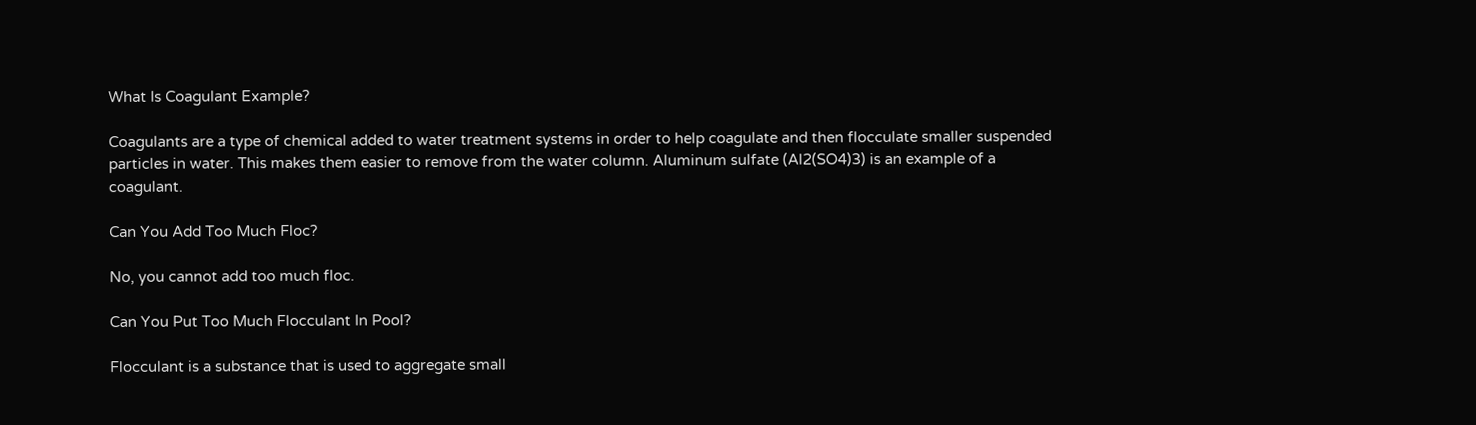What Is Coagulant Example?

Coagulants are a type of chemical added to water treatment systems in order to help coagulate and then flocculate smaller suspended particles in water. This makes them easier to remove from the water column. Aluminum sulfate (Al2(SO4)3) is an example of a coagulant.

Can You Add Too Much Floc?

No, you cannot add too much floc.

Can You Put Too Much Flocculant In Pool?

Flocculant is a substance that is used to aggregate small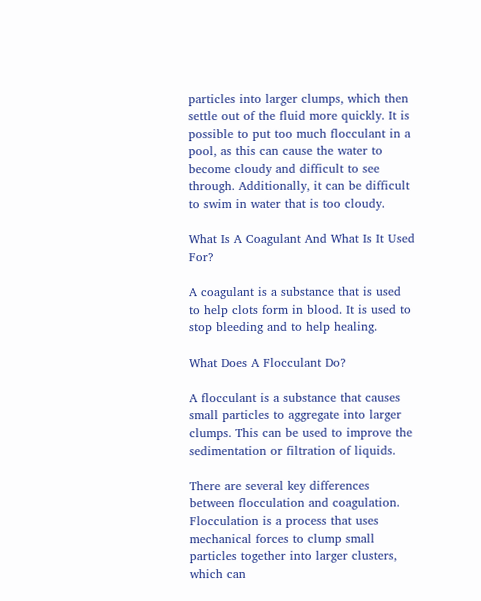particles into larger clumps, which then settle out of the fluid more quickly. It is possible to put too much flocculant in a pool, as this can cause the water to become cloudy and difficult to see through. Additionally, it can be difficult to swim in water that is too cloudy.

What Is A Coagulant And What Is It Used For?

A coagulant is a substance that is used to help clots form in blood. It is used to stop bleeding and to help healing.

What Does A Flocculant Do?

A flocculant is a substance that causes small particles to aggregate into larger clumps. This can be used to improve the sedimentation or filtration of liquids.

There are several key differences between flocculation and coagulation. Flocculation is a process that uses mechanical forces to clump small particles together into larger clusters, which can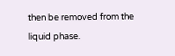then be removed from the liquid phase.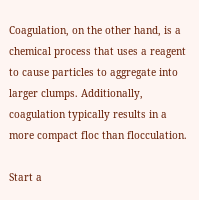Coagulation, on the other hand, is a chemical process that uses a reagent to cause particles to aggregate into larger clumps. Additionally, coagulation typically results in a more compact floc than flocculation.

Start a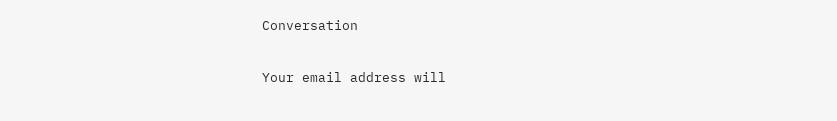Conversation

Your email address will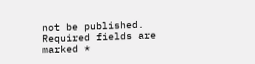not be published. Required fields are marked *